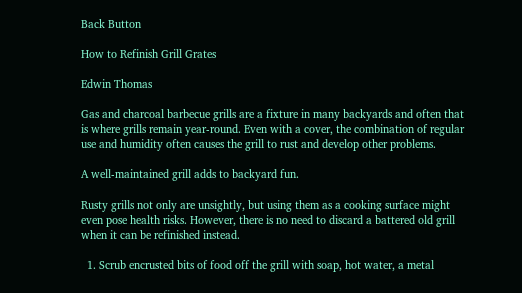Back Button

How to Refinish Grill Grates

Edwin Thomas

Gas and charcoal barbecue grills are a fixture in many backyards and often that is where grills remain year-round. Even with a cover, the combination of regular use and humidity often causes the grill to rust and develop other problems.

A well-maintained grill adds to backyard fun.

Rusty grills not only are unsightly, but using them as a cooking surface might even pose health risks. However, there is no need to discard a battered old grill when it can be refinished instead.

  1. Scrub encrusted bits of food off the grill with soap, hot water, a metal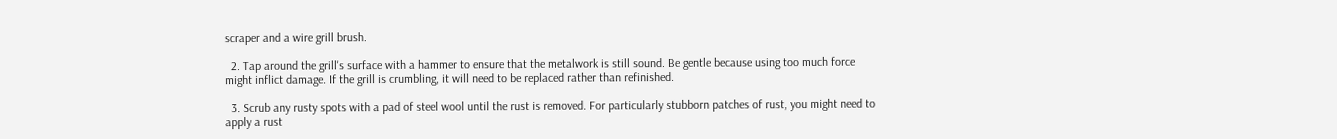scraper and a wire grill brush.

  2. Tap around the grill's surface with a hammer to ensure that the metalwork is still sound. Be gentle because using too much force might inflict damage. If the grill is crumbling, it will need to be replaced rather than refinished.

  3. Scrub any rusty spots with a pad of steel wool until the rust is removed. For particularly stubborn patches of rust, you might need to apply a rust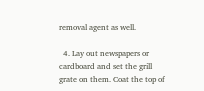removal agent as well.

  4. Lay out newspapers or cardboard and set the grill grate on them. Coat the top of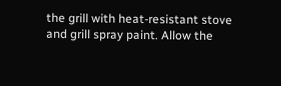the grill with heat-resistant stove and grill spray paint. Allow the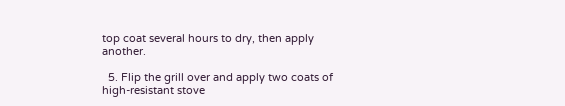top coat several hours to dry, then apply another.

  5. Flip the grill over and apply two coats of high-resistant stove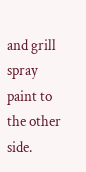and grill spray paint to the other side.